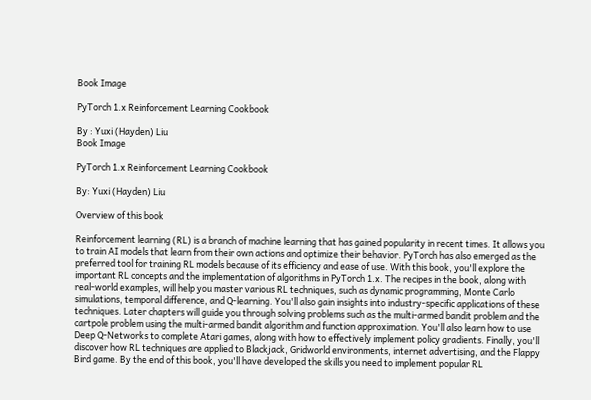Book Image

PyTorch 1.x Reinforcement Learning Cookbook

By : Yuxi (Hayden) Liu
Book Image

PyTorch 1.x Reinforcement Learning Cookbook

By: Yuxi (Hayden) Liu

Overview of this book

Reinforcement learning (RL) is a branch of machine learning that has gained popularity in recent times. It allows you to train AI models that learn from their own actions and optimize their behavior. PyTorch has also emerged as the preferred tool for training RL models because of its efficiency and ease of use. With this book, you'll explore the important RL concepts and the implementation of algorithms in PyTorch 1.x. The recipes in the book, along with real-world examples, will help you master various RL techniques, such as dynamic programming, Monte Carlo simulations, temporal difference, and Q-learning. You'll also gain insights into industry-specific applications of these techniques. Later chapters will guide you through solving problems such as the multi-armed bandit problem and the cartpole problem using the multi-armed bandit algorithm and function approximation. You'll also learn how to use Deep Q-Networks to complete Atari games, along with how to effectively implement policy gradients. Finally, you'll discover how RL techniques are applied to Blackjack, Gridworld environments, internet advertising, and the Flappy Bird game. By the end of this book, you'll have developed the skills you need to implement popular RL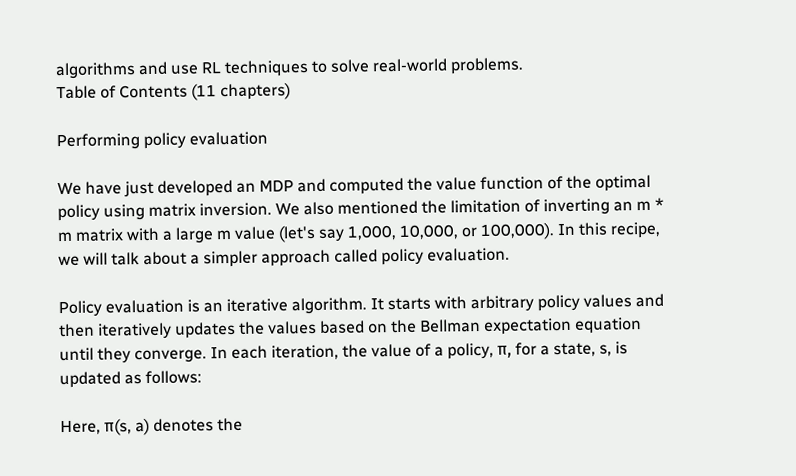algorithms and use RL techniques to solve real-world problems.
Table of Contents (11 chapters)

Performing policy evaluation

We have just developed an MDP and computed the value function of the optimal policy using matrix inversion. We also mentioned the limitation of inverting an m * m matrix with a large m value (let's say 1,000, 10,000, or 100,000). In this recipe, we will talk about a simpler approach called policy evaluation.

Policy evaluation is an iterative algorithm. It starts with arbitrary policy values and then iteratively updates the values based on the Bellman expectation equation until they converge. In each iteration, the value of a policy, π, for a state, s, is updated as follows:

Here, π(s, a) denotes the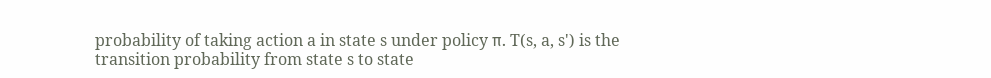probability of taking action a in state s under policy π. T(s, a, s') is the transition probability from state s to state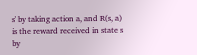s' by taking action a, and R(s, a) is the reward received in state s by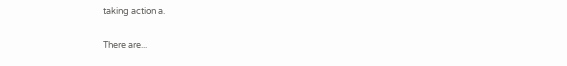taking action a.

There are...